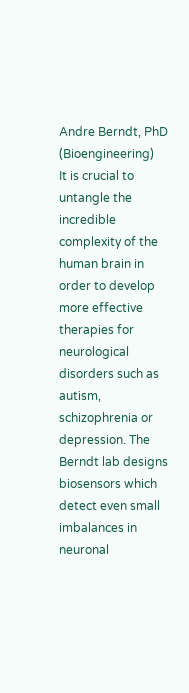Andre Berndt, PhD (Bioengineering)
It is crucial to untangle the incredible complexity of the human brain in order to develop more effective therapies for neurological disorders such as autism, schizophrenia or depression. The Berndt lab designs biosensors which detect even small imbalances in neuronal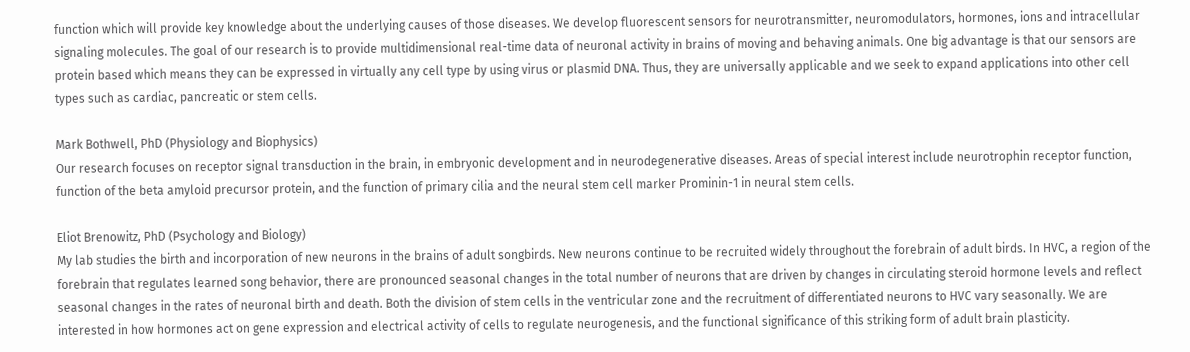function which will provide key knowledge about the underlying causes of those diseases. We develop fluorescent sensors for neurotransmitter, neuromodulators, hormones, ions and intracellular signaling molecules. The goal of our research is to provide multidimensional real-time data of neuronal activity in brains of moving and behaving animals. One big advantage is that our sensors are protein based which means they can be expressed in virtually any cell type by using virus or plasmid DNA. Thus, they are universally applicable and we seek to expand applications into other cell types such as cardiac, pancreatic or stem cells.

Mark Bothwell, PhD (Physiology and Biophysics)
Our research focuses on receptor signal transduction in the brain, in embryonic development and in neurodegenerative diseases. Areas of special interest include neurotrophin receptor function, function of the beta amyloid precursor protein, and the function of primary cilia and the neural stem cell marker Prominin-1 in neural stem cells.

Eliot Brenowitz, PhD (Psychology and Biology)
My lab studies the birth and incorporation of new neurons in the brains of adult songbirds. New neurons continue to be recruited widely throughout the forebrain of adult birds. In HVC, a region of the forebrain that regulates learned song behavior, there are pronounced seasonal changes in the total number of neurons that are driven by changes in circulating steroid hormone levels and reflect seasonal changes in the rates of neuronal birth and death. Both the division of stem cells in the ventricular zone and the recruitment of differentiated neurons to HVC vary seasonally. We are interested in how hormones act on gene expression and electrical activity of cells to regulate neurogenesis, and the functional significance of this striking form of adult brain plasticity.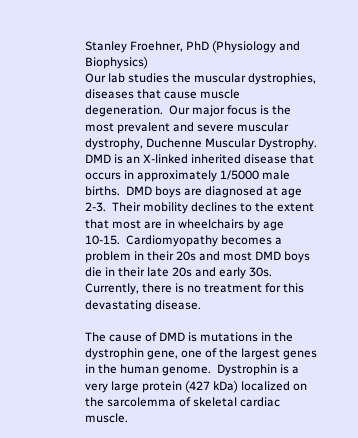Stanley Froehner, PhD (Physiology and Biophysics)
Our lab studies the muscular dystrophies, diseases that cause muscle degeneration.  Our major focus is the most prevalent and severe muscular dystrophy, Duchenne Muscular Dystrophy.  DMD is an X-linked inherited disease that occurs in approximately 1/5000 male births.  DMD boys are diagnosed at age 2-3.  Their mobility declines to the extent that most are in wheelchairs by age 10-15.  Cardiomyopathy becomes a problem in their 20s and most DMD boys die in their late 20s and early 30s.  Currently, there is no treatment for this devastating disease.

The cause of DMD is mutations in the dystrophin gene, one of the largest genes in the human genome.  Dystrophin is a very large protein (427 kDa) localized on the sarcolemma of skeletal cardiac muscle.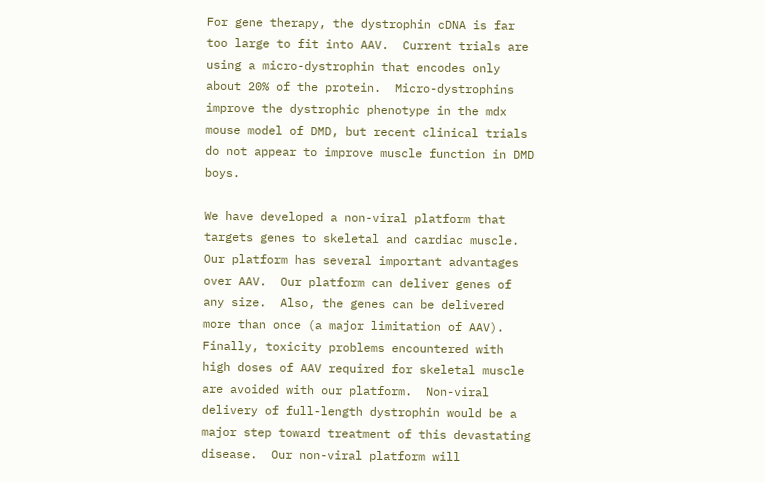For gene therapy, the dystrophin cDNA is far too large to fit into AAV.  Current trials are using a micro-dystrophin that encodes only about 20% of the protein.  Micro-dystrophins improve the dystrophic phenotype in the mdx mouse model of DMD, but recent clinical trials do not appear to improve muscle function in DMD boys.

We have developed a non-viral platform that targets genes to skeletal and cardiac muscle.  Our platform has several important advantages over AAV.  Our platform can deliver genes of any size.  Also, the genes can be delivered more than once (a major limitation of AAV).  Finally, toxicity problems encountered with high doses of AAV required for skeletal muscle are avoided with our platform.  Non-viral delivery of full-length dystrophin would be a major step toward treatment of this devastating disease.  Our non-viral platform will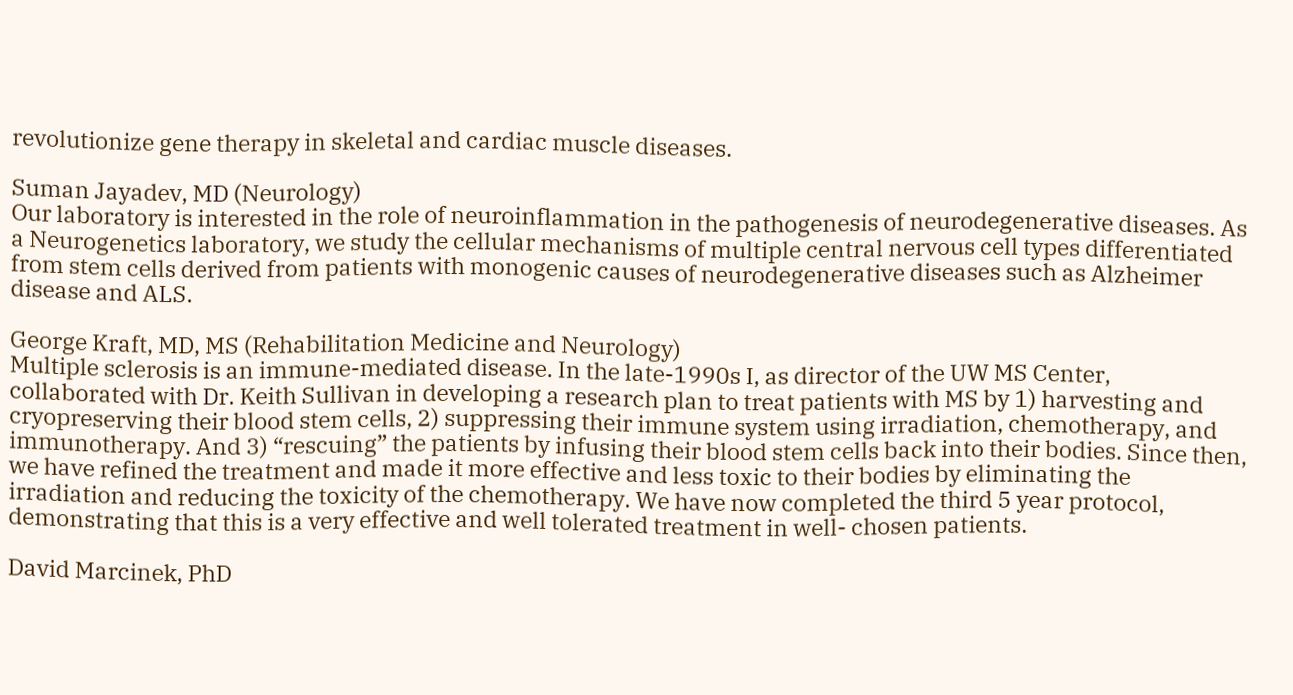revolutionize gene therapy in skeletal and cardiac muscle diseases.

Suman Jayadev, MD (Neurology)
Our laboratory is interested in the role of neuroinflammation in the pathogenesis of neurodegenerative diseases. As a Neurogenetics laboratory, we study the cellular mechanisms of multiple central nervous cell types differentiated from stem cells derived from patients with monogenic causes of neurodegenerative diseases such as Alzheimer disease and ALS.

George Kraft, MD, MS (Rehabilitation Medicine and Neurology)
Multiple sclerosis is an immune-mediated disease. In the late-1990s I, as director of the UW MS Center, collaborated with Dr. Keith Sullivan in developing a research plan to treat patients with MS by 1) harvesting and cryopreserving their blood stem cells, 2) suppressing their immune system using irradiation, chemotherapy, and immunotherapy. And 3) “rescuing” the patients by infusing their blood stem cells back into their bodies. Since then, we have refined the treatment and made it more effective and less toxic to their bodies by eliminating the irradiation and reducing the toxicity of the chemotherapy. We have now completed the third 5 year protocol, demonstrating that this is a very effective and well tolerated treatment in well- chosen patients.

David Marcinek, PhD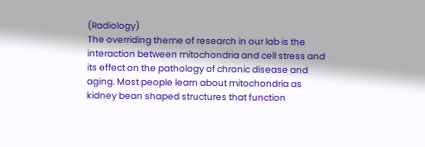(Radiology)
The overriding theme of research in our lab is the interaction between mitochondria and cell stress and its effect on the pathology of chronic disease and aging. Most people learn about mitochondria as kidney bean shaped structures that function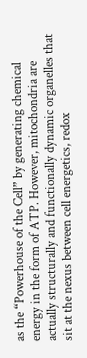as the “Powerhouse of the Cell” by generating chemical energy in the form of ATP. However, mitochondria are actually structurally and functionally dynamic organelles that sit at the nexus between cell energetics, redox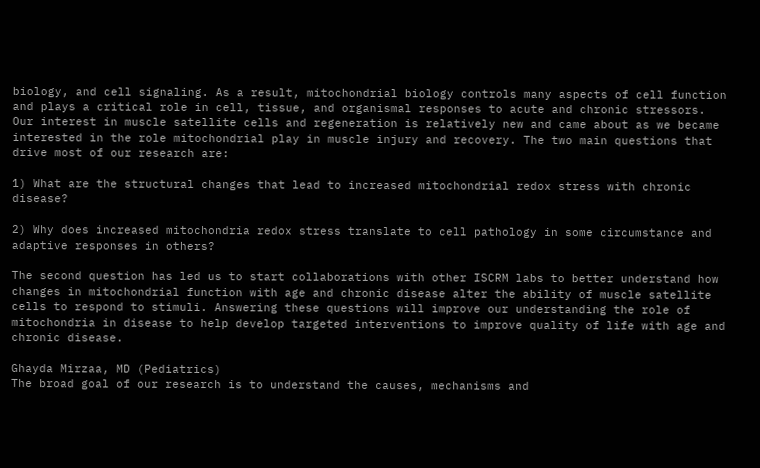biology, and cell signaling. As a result, mitochondrial biology controls many aspects of cell function and plays a critical role in cell, tissue, and organismal responses to acute and chronic stressors. Our interest in muscle satellite cells and regeneration is relatively new and came about as we became interested in the role mitochondrial play in muscle injury and recovery. The two main questions that drive most of our research are:

1) What are the structural changes that lead to increased mitochondrial redox stress with chronic disease?

2) Why does increased mitochondria redox stress translate to cell pathology in some circumstance and adaptive responses in others?

The second question has led us to start collaborations with other ISCRM labs to better understand how changes in mitochondrial function with age and chronic disease alter the ability of muscle satellite cells to respond to stimuli. Answering these questions will improve our understanding the role of mitochondria in disease to help develop targeted interventions to improve quality of life with age and chronic disease.

Ghayda Mirzaa, MD (Pediatrics)
The broad goal of our research is to understand the causes, mechanisms and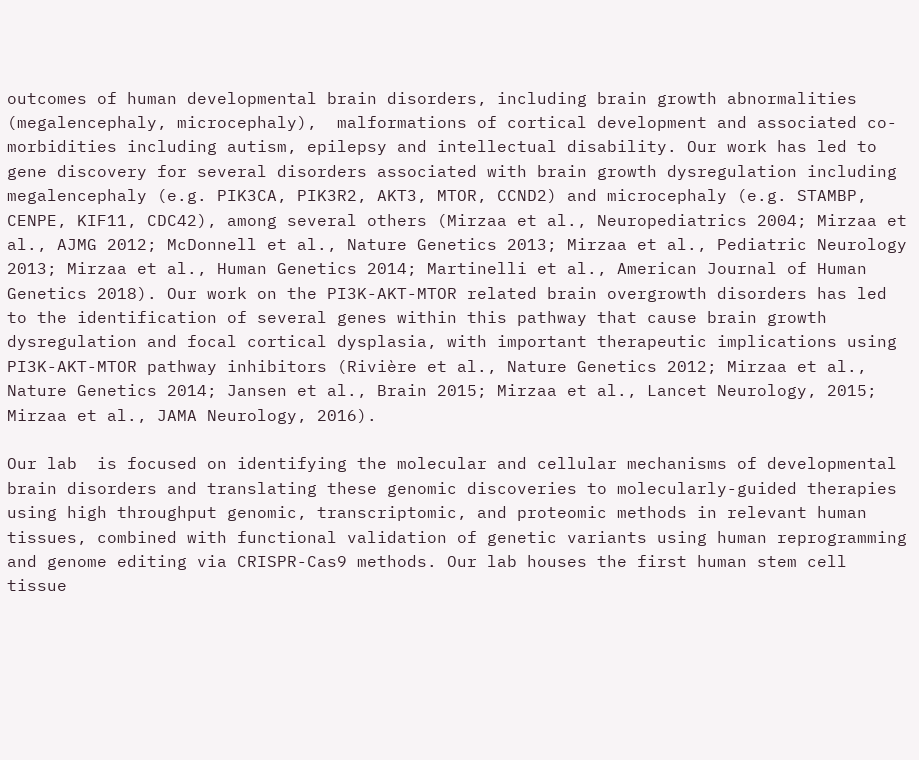outcomes of human developmental brain disorders, including brain growth abnormalities (megalencephaly, microcephaly),  malformations of cortical development and associated co-morbidities including autism, epilepsy and intellectual disability. Our work has led to gene discovery for several disorders associated with brain growth dysregulation including megalencephaly (e.g. PIK3CA, PIK3R2, AKT3, MTOR, CCND2) and microcephaly (e.g. STAMBP, CENPE, KIF11, CDC42), among several others (Mirzaa et al., Neuropediatrics 2004; Mirzaa et al., AJMG 2012; McDonnell et al., Nature Genetics 2013; Mirzaa et al., Pediatric Neurology 2013; Mirzaa et al., Human Genetics 2014; Martinelli et al., American Journal of Human Genetics 2018). Our work on the PI3K-AKT-MTOR related brain overgrowth disorders has led to the identification of several genes within this pathway that cause brain growth dysregulation and focal cortical dysplasia, with important therapeutic implications using PI3K-AKT-MTOR pathway inhibitors (Rivière et al., Nature Genetics 2012; Mirzaa et al., Nature Genetics 2014; Jansen et al., Brain 2015; Mirzaa et al., Lancet Neurology, 2015; Mirzaa et al., JAMA Neurology, 2016).

Our lab  is focused on identifying the molecular and cellular mechanisms of developmental brain disorders and translating these genomic discoveries to molecularly-guided therapies using high throughput genomic, transcriptomic, and proteomic methods in relevant human tissues, combined with functional validation of genetic variants using human reprogramming and genome editing via CRISPR-Cas9 methods. Our lab houses the first human stem cell tissue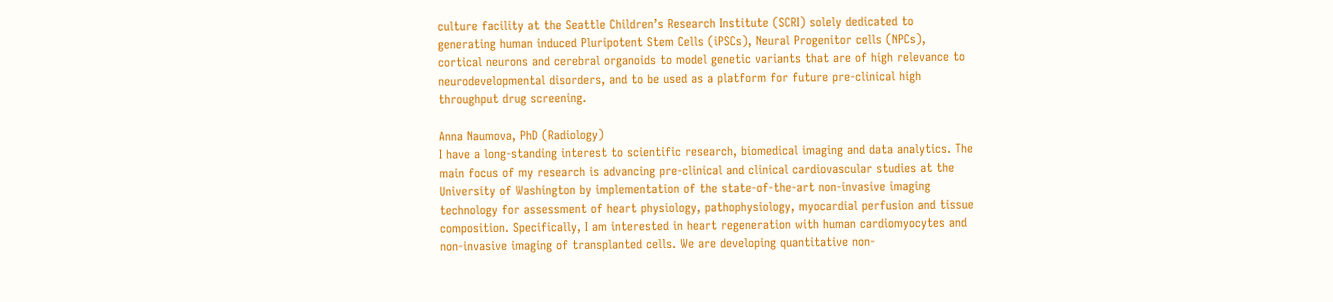culture facility at the Seattle Children’s Research Institute (SCRI) solely dedicated to generating human induced Pluripotent Stem Cells (iPSCs), Neural Progenitor cells (NPCs), cortical neurons and cerebral organoids to model genetic variants that are of high relevance to neurodevelopmental disorders, and to be used as a platform for future pre-clinical high throughput drug screening.

Anna Naumova, PhD (Radiology)
I have a long-standing interest to scientific research, biomedical imaging and data analytics. The main focus of my research is advancing pre-clinical and clinical cardiovascular studies at the University of Washington by implementation of the state-of-the-art non-invasive imaging technology for assessment of heart physiology, pathophysiology, myocardial perfusion and tissue composition. Specifically, I am interested in heart regeneration with human cardiomyocytes and non-invasive imaging of transplanted cells. We are developing quantitative non-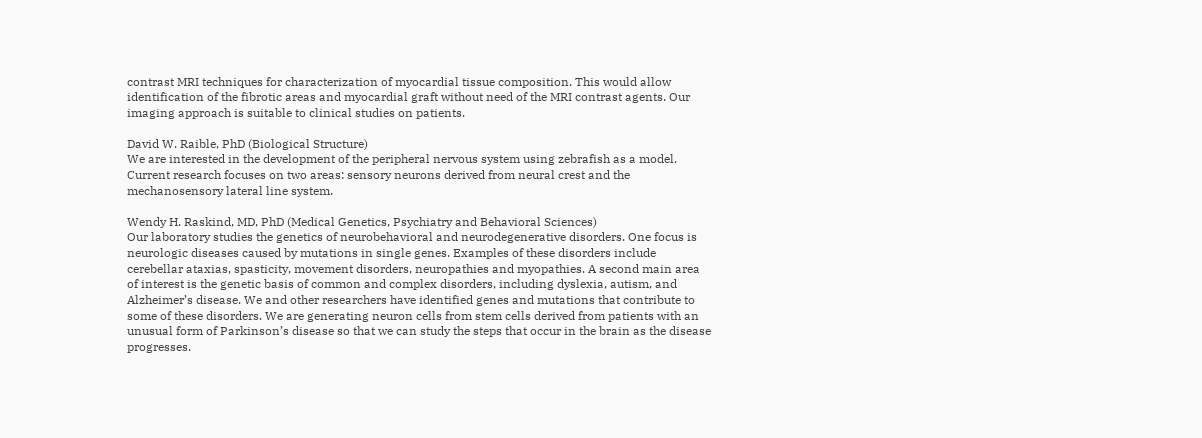contrast MRI techniques for characterization of myocardial tissue composition. This would allow identification of the fibrotic areas and myocardial graft without need of the MRI contrast agents. Our imaging approach is suitable to clinical studies on patients.

David W. Raible, PhD (Biological Structure)
We are interested in the development of the peripheral nervous system using zebrafish as a model. Current research focuses on two areas: sensory neurons derived from neural crest and the mechanosensory lateral line system.

Wendy H. Raskind, MD, PhD (Medical Genetics, Psychiatry and Behavioral Sciences)
Our laboratory studies the genetics of neurobehavioral and neurodegenerative disorders. One focus is neurologic diseases caused by mutations in single genes. Examples of these disorders include cerebellar ataxias, spasticity, movement disorders, neuropathies and myopathies. A second main area of interest is the genetic basis of common and complex disorders, including dyslexia, autism, and Alzheimer’s disease. We and other researchers have identified genes and mutations that contribute to some of these disorders. We are generating neuron cells from stem cells derived from patients with an unusual form of Parkinson’s disease so that we can study the steps that occur in the brain as the disease progresses.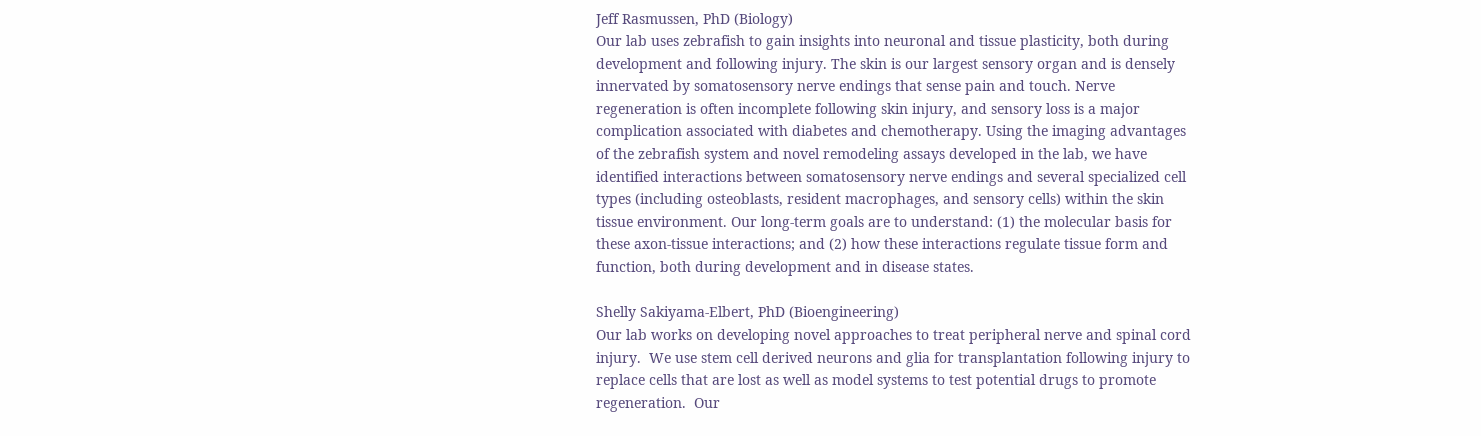Jeff Rasmussen, PhD (Biology)
Our lab uses zebrafish to gain insights into neuronal and tissue plasticity, both during development and following injury. The skin is our largest sensory organ and is densely innervated by somatosensory nerve endings that sense pain and touch. Nerve regeneration is often incomplete following skin injury, and sensory loss is a major complication associated with diabetes and chemotherapy. Using the imaging advantages of the zebrafish system and novel remodeling assays developed in the lab, we have identified interactions between somatosensory nerve endings and several specialized cell types (including osteoblasts, resident macrophages, and sensory cells) within the skin tissue environment. Our long-term goals are to understand: (1) the molecular basis for these axon-tissue interactions; and (2) how these interactions regulate tissue form and function, both during development and in disease states.

Shelly Sakiyama-Elbert, PhD (Bioengineering)
Our lab works on developing novel approaches to treat peripheral nerve and spinal cord injury.  We use stem cell derived neurons and glia for transplantation following injury to replace cells that are lost as well as model systems to test potential drugs to promote regeneration.  Our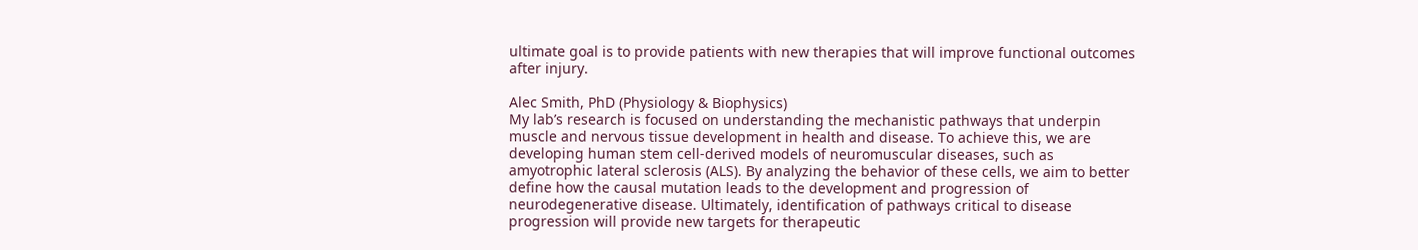ultimate goal is to provide patients with new therapies that will improve functional outcomes after injury.

Alec Smith, PhD (Physiology & Biophysics)
My lab’s research is focused on understanding the mechanistic pathways that underpin muscle and nervous tissue development in health and disease. To achieve this, we are developing human stem cell-derived models of neuromuscular diseases, such as amyotrophic lateral sclerosis (ALS). By analyzing the behavior of these cells, we aim to better define how the causal mutation leads to the development and progression of neurodegenerative disease. Ultimately, identification of pathways critical to disease progression will provide new targets for therapeutic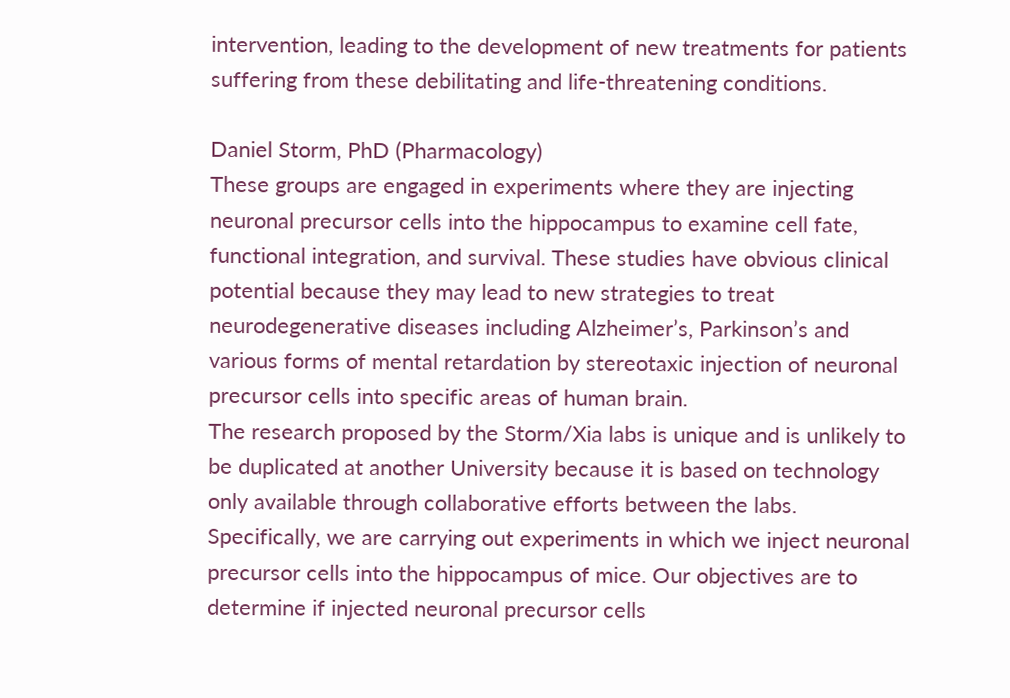intervention, leading to the development of new treatments for patients suffering from these debilitating and life-threatening conditions.

Daniel Storm, PhD (Pharmacology)
These groups are engaged in experiments where they are injecting neuronal precursor cells into the hippocampus to examine cell fate, functional integration, and survival. These studies have obvious clinical potential because they may lead to new strategies to treat neurodegenerative diseases including Alzheimer’s, Parkinson’s and various forms of mental retardation by stereotaxic injection of neuronal precursor cells into specific areas of human brain.
The research proposed by the Storm/Xia labs is unique and is unlikely to be duplicated at another University because it is based on technology only available through collaborative efforts between the labs. Specifically, we are carrying out experiments in which we inject neuronal precursor cells into the hippocampus of mice. Our objectives are to determine if injected neuronal precursor cells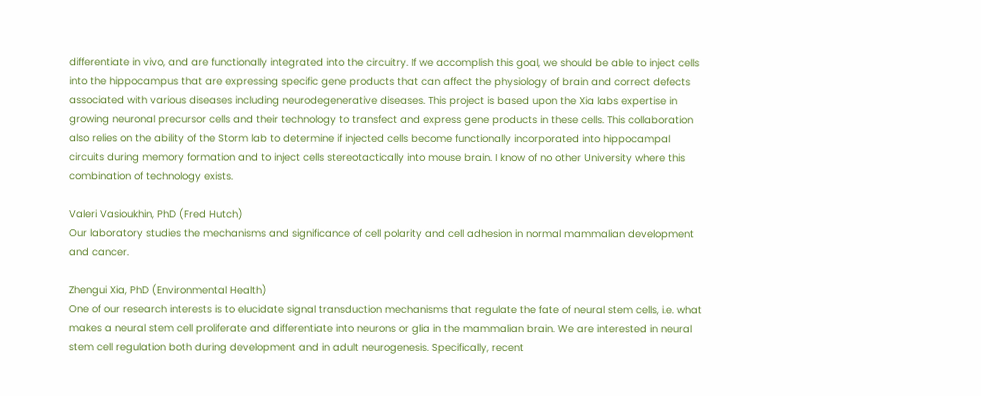differentiate in vivo, and are functionally integrated into the circuitry. If we accomplish this goal, we should be able to inject cells into the hippocampus that are expressing specific gene products that can affect the physiology of brain and correct defects associated with various diseases including neurodegenerative diseases. This project is based upon the Xia labs expertise in growing neuronal precursor cells and their technology to transfect and express gene products in these cells. This collaboration also relies on the ability of the Storm lab to determine if injected cells become functionally incorporated into hippocampal circuits during memory formation and to inject cells stereotactically into mouse brain. I know of no other University where this combination of technology exists.

Valeri Vasioukhin, PhD (Fred Hutch)
Our laboratory studies the mechanisms and significance of cell polarity and cell adhesion in normal mammalian development and cancer.

Zhengui Xia, PhD (Environmental Health)
One of our research interests is to elucidate signal transduction mechanisms that regulate the fate of neural stem cells, i.e. what makes a neural stem cell proliferate and differentiate into neurons or glia in the mammalian brain. We are interested in neural stem cell regulation both during development and in adult neurogenesis. Specifically, recent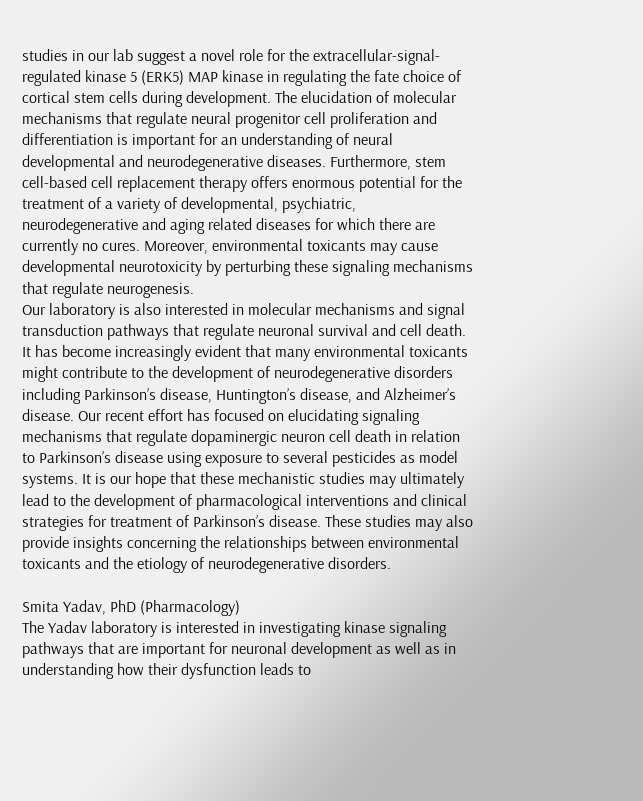studies in our lab suggest a novel role for the extracellular-signal-regulated kinase 5 (ERK5) MAP kinase in regulating the fate choice of cortical stem cells during development. The elucidation of molecular mechanisms that regulate neural progenitor cell proliferation and differentiation is important for an understanding of neural developmental and neurodegenerative diseases. Furthermore, stem cell-based cell replacement therapy offers enormous potential for the treatment of a variety of developmental, psychiatric, neurodegenerative and aging related diseases for which there are currently no cures. Moreover, environmental toxicants may cause developmental neurotoxicity by perturbing these signaling mechanisms that regulate neurogenesis.
Our laboratory is also interested in molecular mechanisms and signal transduction pathways that regulate neuronal survival and cell death. It has become increasingly evident that many environmental toxicants might contribute to the development of neurodegenerative disorders including Parkinson’s disease, Huntington’s disease, and Alzheimer’s disease. Our recent effort has focused on elucidating signaling mechanisms that regulate dopaminergic neuron cell death in relation to Parkinson’s disease using exposure to several pesticides as model systems. It is our hope that these mechanistic studies may ultimately lead to the development of pharmacological interventions and clinical strategies for treatment of Parkinson’s disease. These studies may also provide insights concerning the relationships between environmental toxicants and the etiology of neurodegenerative disorders.

Smita Yadav, PhD (Pharmacology)
The Yadav laboratory is interested in investigating kinase signaling pathways that are important for neuronal development as well as in understanding how their dysfunction leads to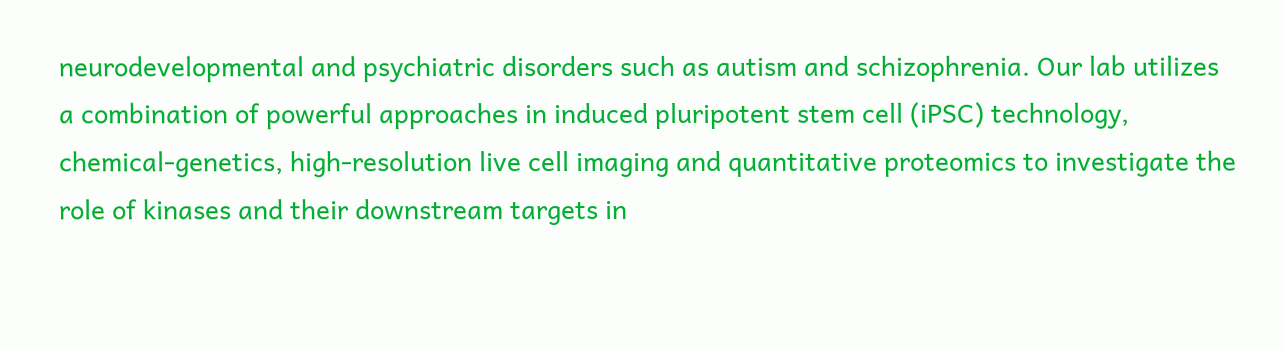neurodevelopmental and psychiatric disorders such as autism and schizophrenia. Our lab utilizes a combination of powerful approaches in induced pluripotent stem cell (iPSC) technology, chemical-genetics, high-resolution live cell imaging and quantitative proteomics to investigate the role of kinases and their downstream targets in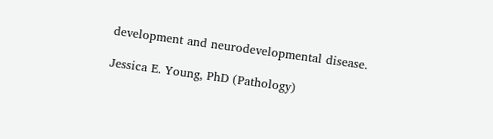development and neurodevelopmental disease.

Jessica E. Young, PhD (Pathology)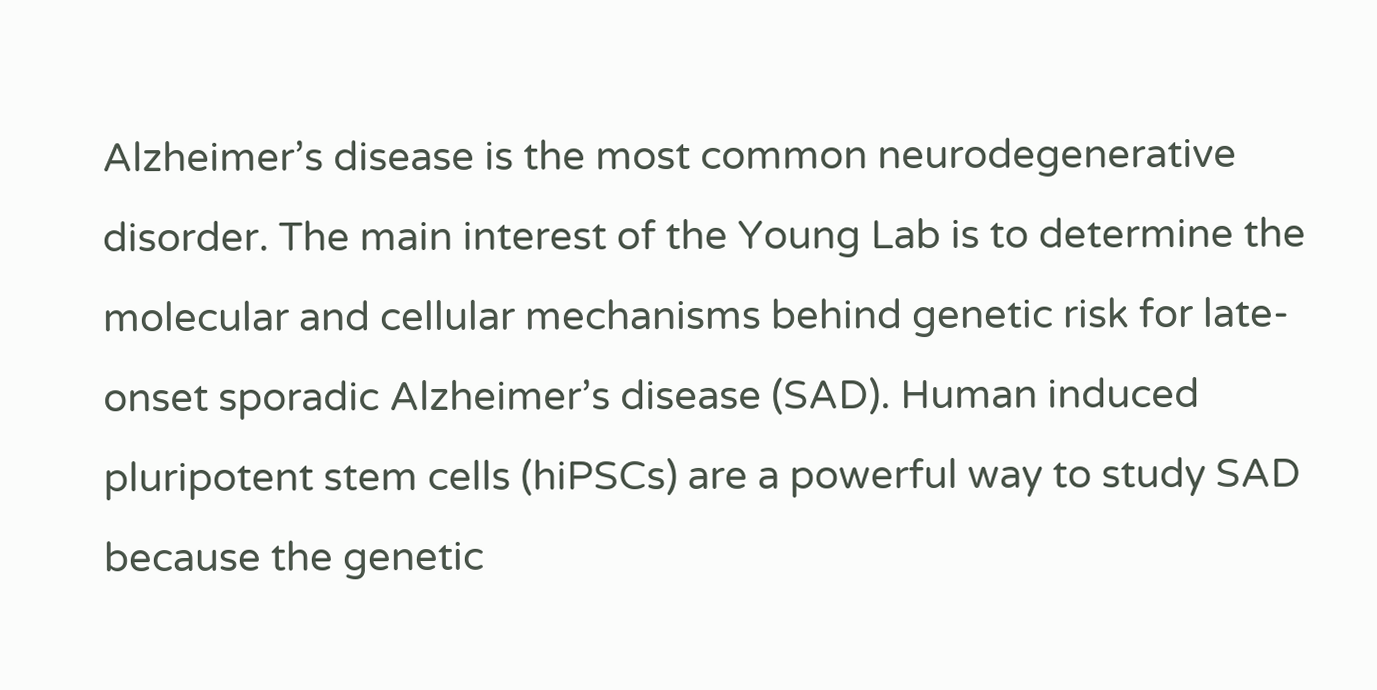Alzheimer’s disease is the most common neurodegenerative disorder. The main interest of the Young Lab is to determine the molecular and cellular mechanisms behind genetic risk for late-onset sporadic Alzheimer’s disease (SAD). Human induced pluripotent stem cells (hiPSCs) are a powerful way to study SAD because the genetic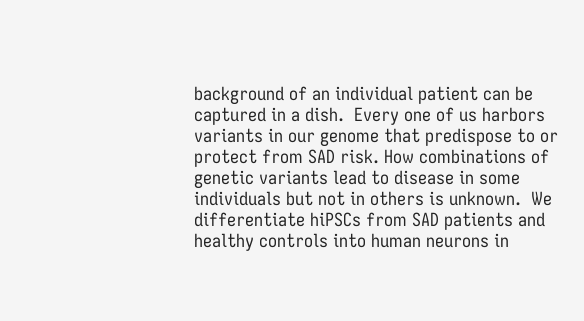background of an individual patient can be captured in a dish.  Every one of us harbors variants in our genome that predispose to or protect from SAD risk. How combinations of genetic variants lead to disease in some individuals but not in others is unknown.  We differentiate hiPSCs from SAD patients and healthy controls into human neurons in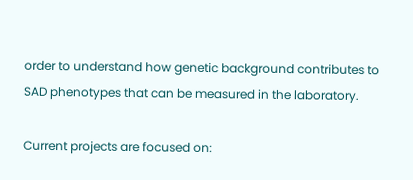order to understand how genetic background contributes to SAD phenotypes that can be measured in the laboratory.

Current projects are focused on: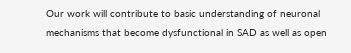Our work will contribute to basic understanding of neuronal mechanisms that become dysfunctional in SAD as well as open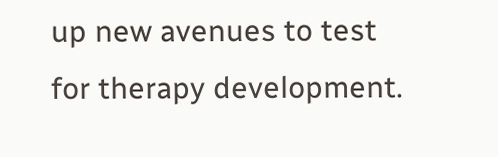up new avenues to test for therapy development.